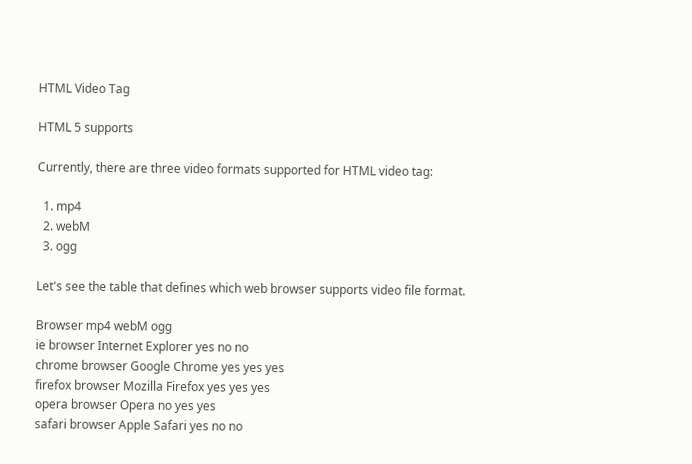HTML Video Tag

HTML 5 supports

Currently, there are three video formats supported for HTML video tag:

  1. mp4
  2. webM
  3. ogg

Let's see the table that defines which web browser supports video file format.

Browser mp4 webM ogg
ie browser Internet Explorer yes no no
chrome browser Google Chrome yes yes yes
firefox browser Mozilla Firefox yes yes yes
opera browser Opera no yes yes
safari browser Apple Safari yes no no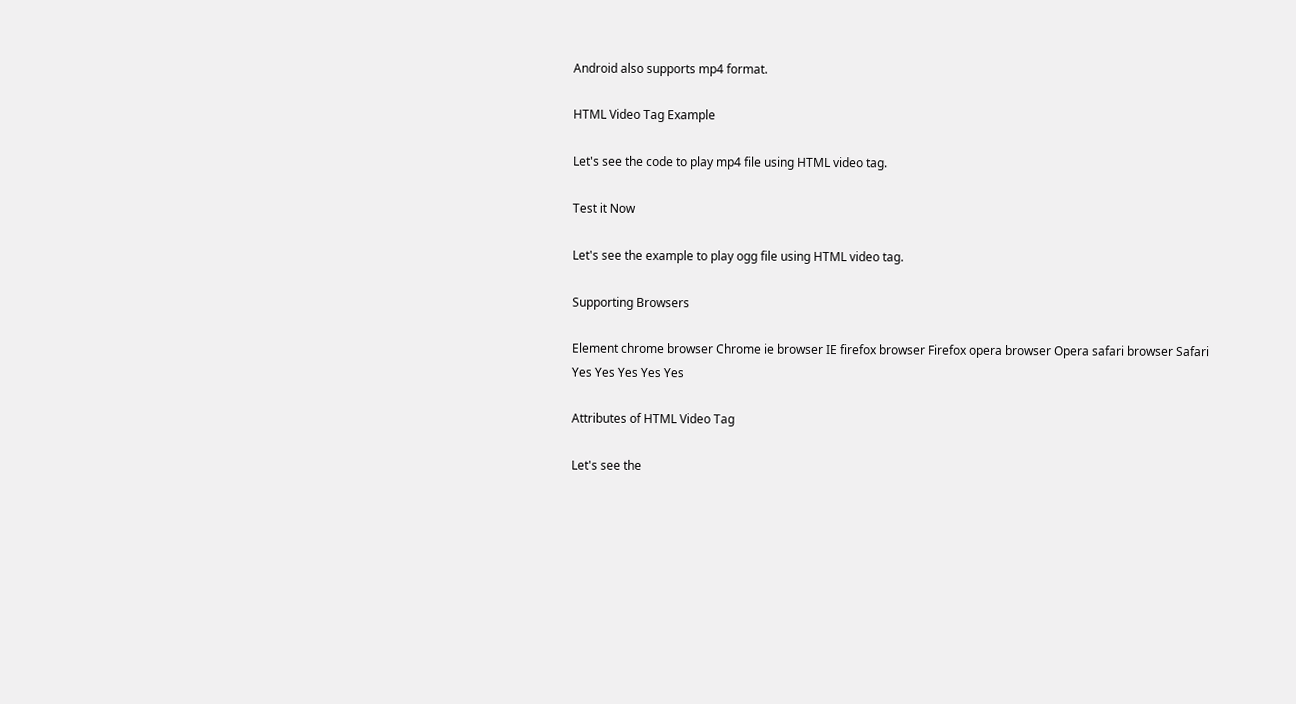Android also supports mp4 format.

HTML Video Tag Example

Let's see the code to play mp4 file using HTML video tag.

Test it Now

Let's see the example to play ogg file using HTML video tag.

Supporting Browsers

Element chrome browser Chrome ie browser IE firefox browser Firefox opera browser Opera safari browser Safari
Yes Yes Yes Yes Yes

Attributes of HTML Video Tag

Let's see the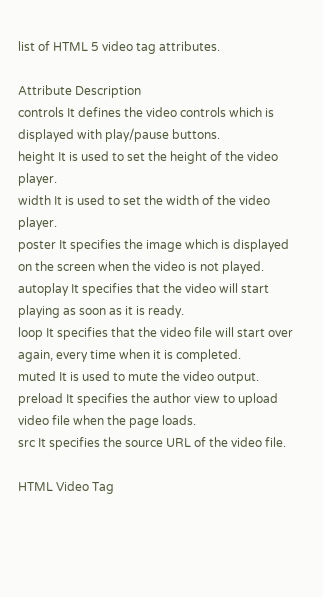list of HTML 5 video tag attributes.

Attribute Description
controls It defines the video controls which is displayed with play/pause buttons.
height It is used to set the height of the video player.
width It is used to set the width of the video player.
poster It specifies the image which is displayed on the screen when the video is not played.
autoplay It specifies that the video will start playing as soon as it is ready.
loop It specifies that the video file will start over again, every time when it is completed.
muted It is used to mute the video output.
preload It specifies the author view to upload video file when the page loads.
src It specifies the source URL of the video file.

HTML Video Tag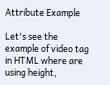Attribute Example

Let's see the example of video tag in HTML where are using height,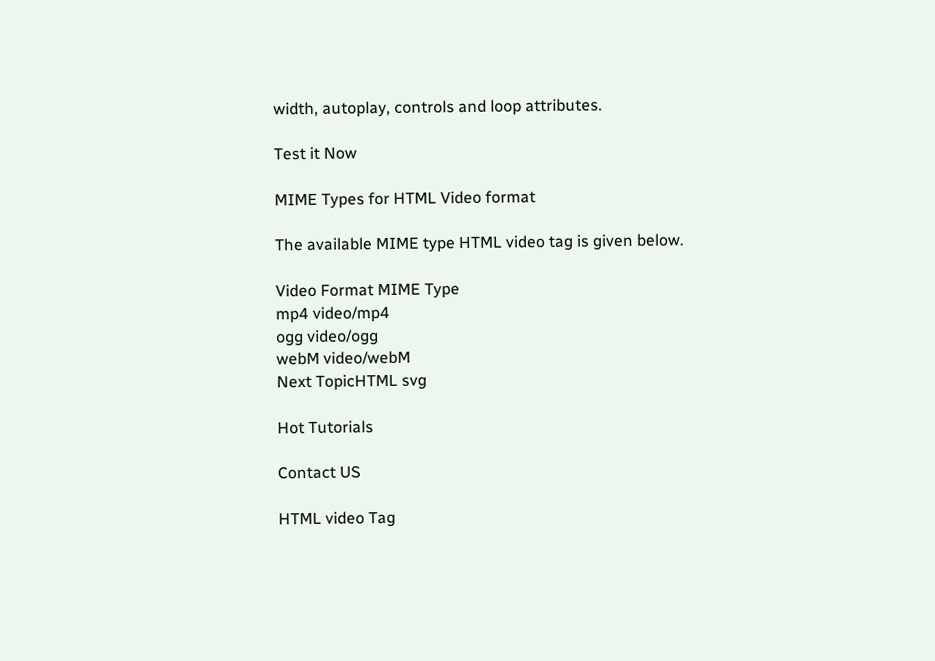width, autoplay, controls and loop attributes.

Test it Now

MIME Types for HTML Video format

The available MIME type HTML video tag is given below.

Video Format MIME Type
mp4 video/mp4
ogg video/ogg
webM video/webM
Next TopicHTML svg

Hot Tutorials

Contact US

HTML video Tag